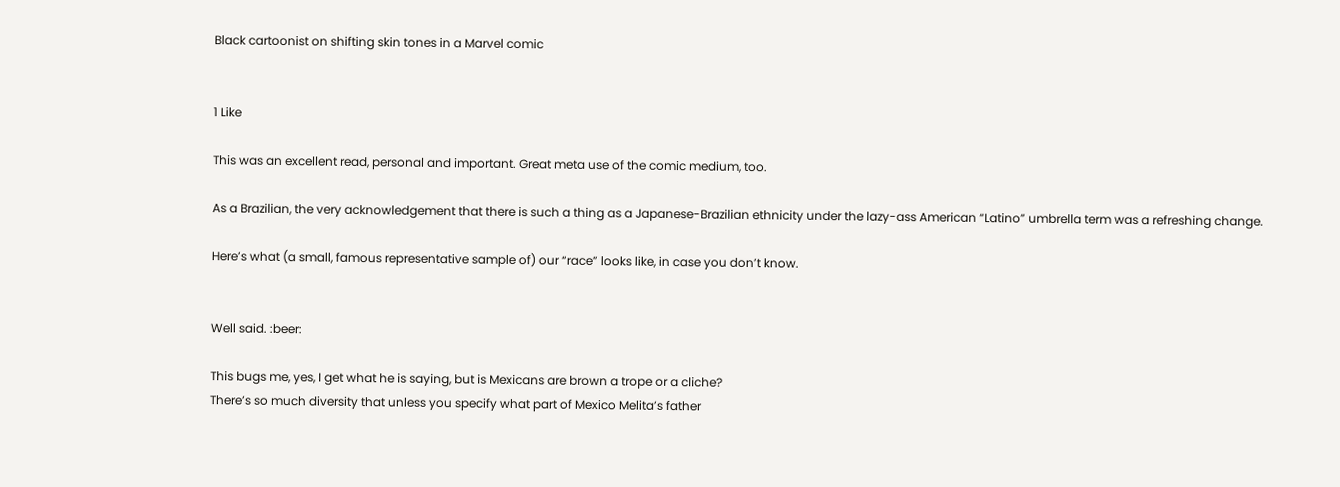Black cartoonist on shifting skin tones in a Marvel comic


1 Like

This was an excellent read, personal and important. Great meta use of the comic medium, too.

As a Brazilian, the very acknowledgement that there is such a thing as a Japanese-Brazilian ethnicity under the lazy-ass American “Latino” umbrella term was a refreshing change.

Here’s what (a small, famous representative sample of) our “race” looks like, in case you don’t know.


Well said. :beer:

This bugs me, yes, I get what he is saying, but is Mexicans are brown a trope or a cliche?
There’s so much diversity that unless you specify what part of Mexico Melita’s father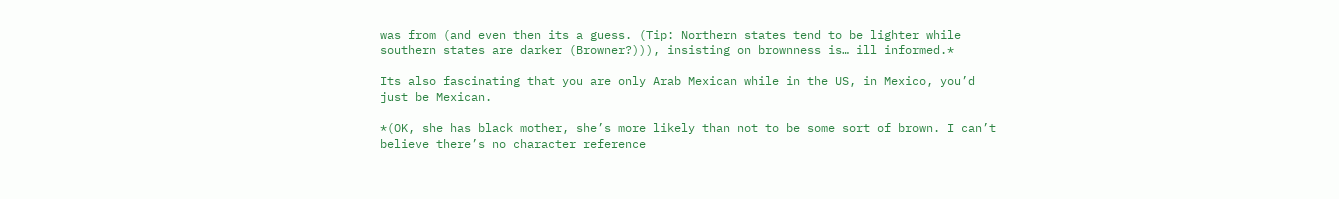was from (and even then its a guess. (Tip: Northern states tend to be lighter while southern states are darker (Browner?))), insisting on brownness is… ill informed.*

Its also fascinating that you are only Arab Mexican while in the US, in Mexico, you’d just be Mexican.

*(OK, she has black mother, she’s more likely than not to be some sort of brown. I can’t believe there’s no character reference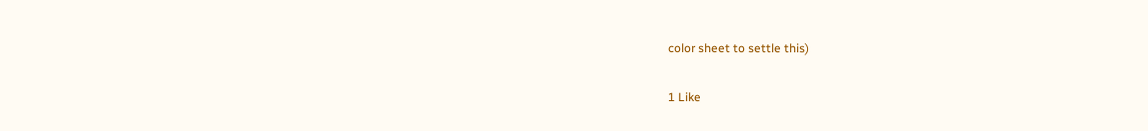color sheet to settle this)

1 Like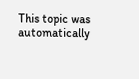This topic was automatically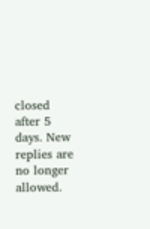closed after 5 days. New replies are no longer allowed.